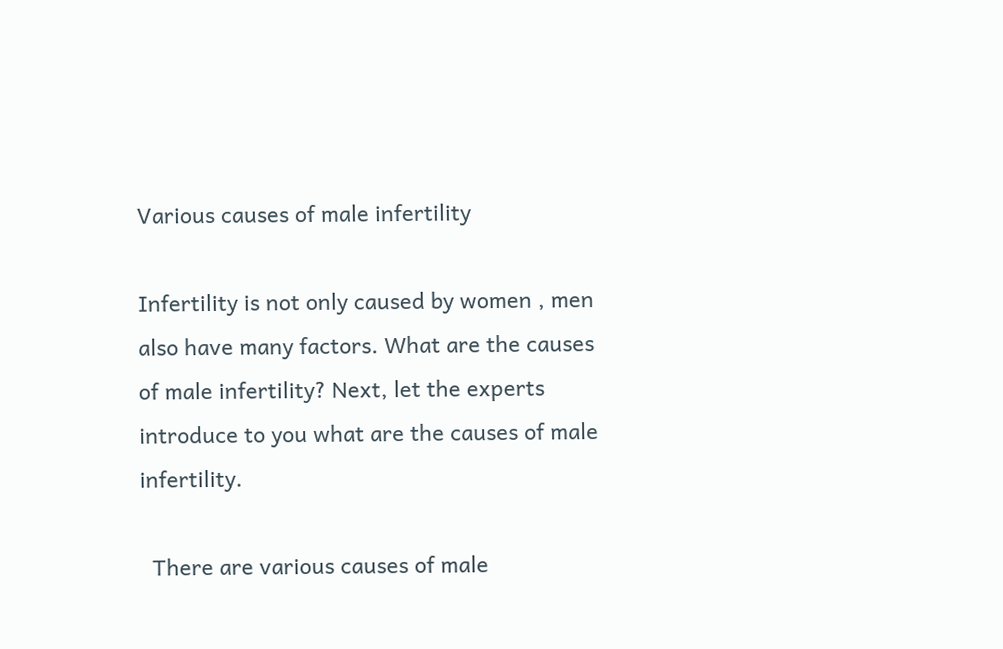Various causes of male infertility

Infertility is not only caused by women , men also have many factors. What are the causes of male infertility? Next, let the experts introduce to you what are the causes of male infertility.

  There are various causes of male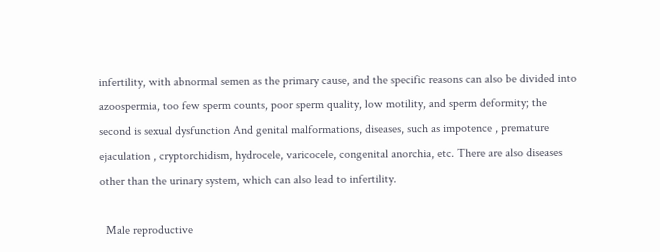infertility, with abnormal semen as the primary cause, and the specific reasons can also be divided into azoospermia, too few sperm counts, poor sperm quality, low motility, and sperm deformity; the second is sexual dysfunction And genital malformations, diseases, such as impotence , premature ejaculation , cryptorchidism, hydrocele, varicocele, congenital anorchia, etc. There are also diseases other than the urinary system, which can also lead to infertility.

  Male reproductive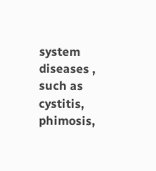system diseases , such as cystitis, phimosis,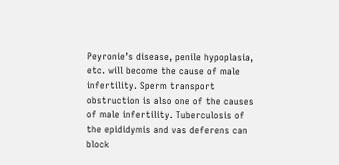Peyronie’s disease, penile hypoplasia, etc. will become the cause of male infertility. Sperm transport obstruction is also one of the causes of male infertility. Tuberculosis of the epididymis and vas deferens can block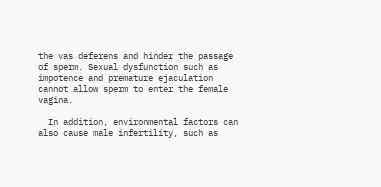the vas deferens and hinder the passage of sperm. Sexual dysfunction such as impotence and premature ejaculation cannot allow sperm to enter the female vagina.

  In addition, environmental factors can also cause male infertility, such as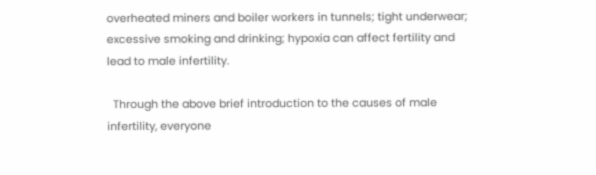overheated miners and boiler workers in tunnels; tight underwear; excessive smoking and drinking; hypoxia can affect fertility and lead to male infertility.

  Through the above brief introduction to the causes of male infertility, everyone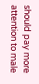should pay more attention to male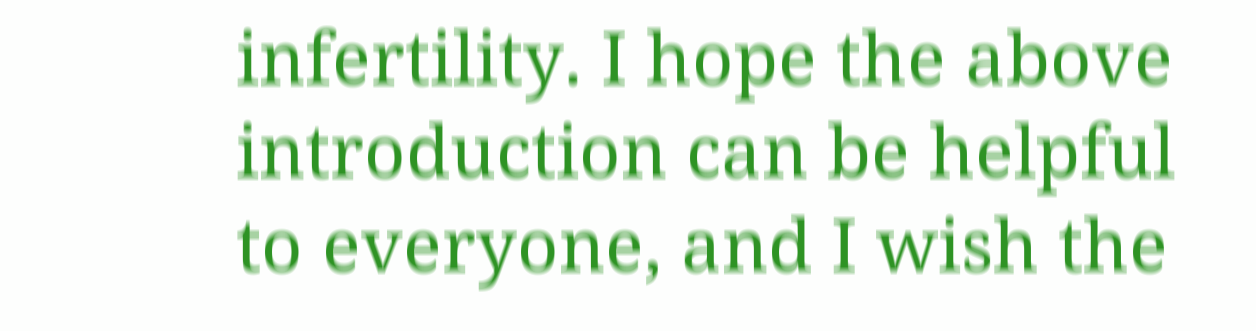infertility. I hope the above introduction can be helpful to everyone, and I wish the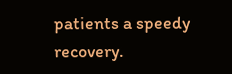patients a speedy recovery.